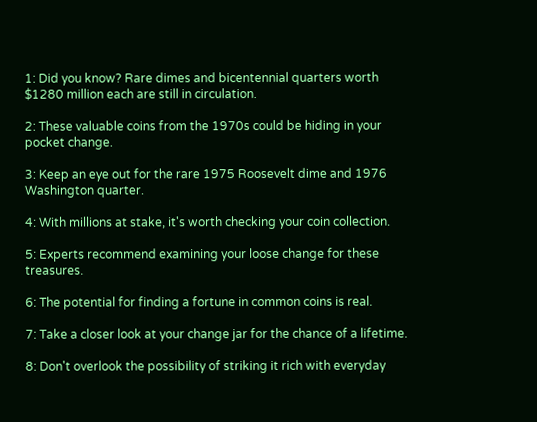1: Did you know? Rare dimes and bicentennial quarters worth $1280 million each are still in circulation.

2: These valuable coins from the 1970s could be hiding in your pocket change.

3: Keep an eye out for the rare 1975 Roosevelt dime and 1976 Washington quarter.

4: With millions at stake, it's worth checking your coin collection.

5: Experts recommend examining your loose change for these treasures.

6: The potential for finding a fortune in common coins is real.

7: Take a closer look at your change jar for the chance of a lifetime.

8: Don't overlook the possibility of striking it rich with everyday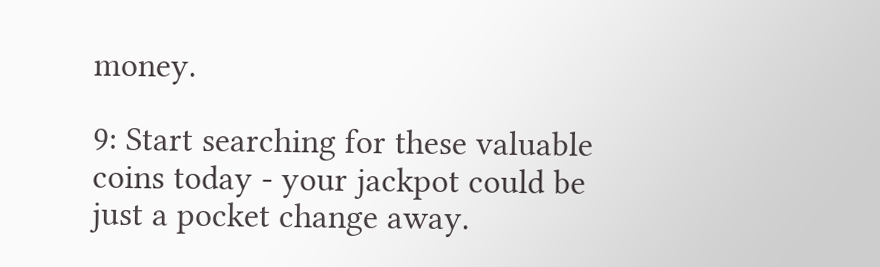money.

9: Start searching for these valuable coins today - your jackpot could be just a pocket change away.